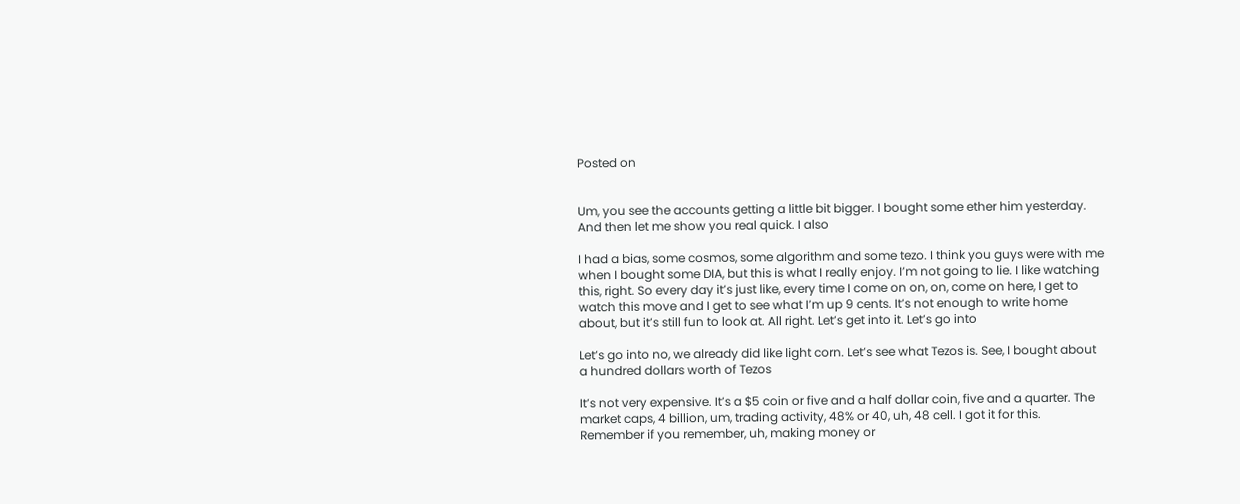Posted on


Um, you see the accounts getting a little bit bigger. I bought some ether him yesterday. And then let me show you real quick. I also

I had a bias, some cosmos, some algorithm and some tezo. I think you guys were with me when I bought some DIA, but this is what I really enjoy. I’m not going to lie. I like watching this, right. So every day it’s just like, every time I come on on, on, come on here, I get to watch this move and I get to see what I’m up 9 cents. It’s not enough to write home about, but it’s still fun to look at. All right. Let’s get into it. Let’s go into

Let’s go into no, we already did like light corn. Let’s see what Tezos is. See, I bought about a hundred dollars worth of Tezos

It’s not very expensive. It’s a $5 coin or five and a half dollar coin, five and a quarter. The market caps, 4 billion, um, trading activity, 48% or 40, uh, 48 cell. I got it for this. Remember if you remember, uh, making money or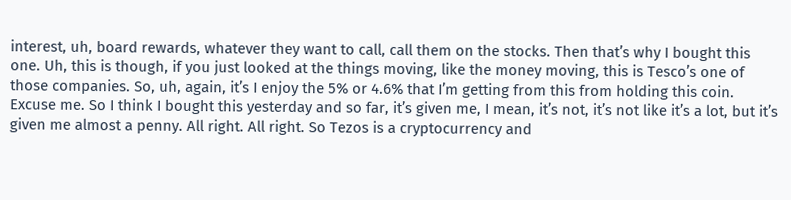interest, uh, board rewards, whatever they want to call, call them on the stocks. Then that’s why I bought this one. Uh, this is though, if you just looked at the things moving, like the money moving, this is Tesco’s one of those companies. So, uh, again, it’s I enjoy the 5% or 4.6% that I’m getting from this from holding this coin. Excuse me. So I think I bought this yesterday and so far, it’s given me, I mean, it’s not, it’s not like it’s a lot, but it’s given me almost a penny. All right. All right. So Tezos is a cryptocurrency and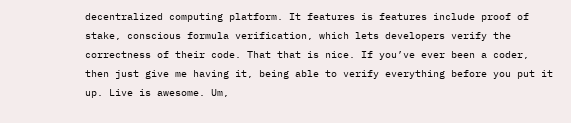decentralized computing platform. It features is features include proof of stake, conscious formula verification, which lets developers verify the correctness of their code. That that is nice. If you’ve ever been a coder, then just give me having it, being able to verify everything before you put it up. Live is awesome. Um,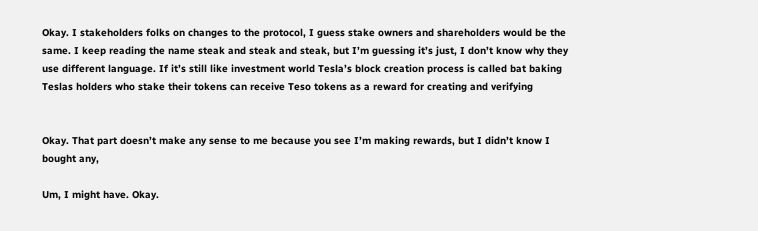Okay. I stakeholders folks on changes to the protocol, I guess stake owners and shareholders would be the same. I keep reading the name steak and steak and steak, but I’m guessing it’s just, I don’t know why they use different language. If it’s still like investment world Tesla’s block creation process is called bat baking Teslas holders who stake their tokens can receive Teso tokens as a reward for creating and verifying


Okay. That part doesn’t make any sense to me because you see I’m making rewards, but I didn’t know I bought any,

Um, I might have. Okay.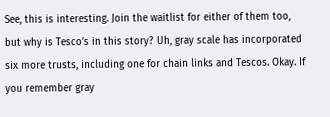See, this is interesting. Join the waitlist for either of them too, but why is Tesco’s in this story? Uh, gray scale has incorporated six more trusts, including one for chain links and Tescos. Okay. If you remember gray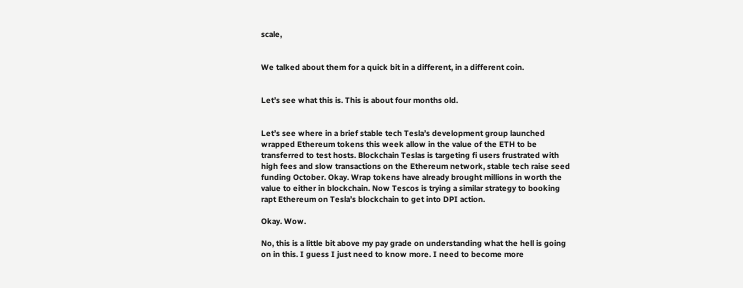scale,


We talked about them for a quick bit in a different, in a different coin.


Let’s see what this is. This is about four months old.


Let’s see where in a brief stable tech Tesla’s development group launched wrapped Ethereum tokens this week allow in the value of the ETH to be transferred to test hosts. Blockchain Teslas is targeting fi users frustrated with high fees and slow transactions on the Ethereum network, stable tech raise seed funding October. Okay. Wrap tokens have already brought millions in worth the value to either in blockchain. Now Tescos is trying a similar strategy to booking rapt Ethereum on Tesla’s blockchain to get into DPI action.

Okay. Wow.

No, this is a little bit above my pay grade on understanding what the hell is going on in this. I guess I just need to know more. I need to become more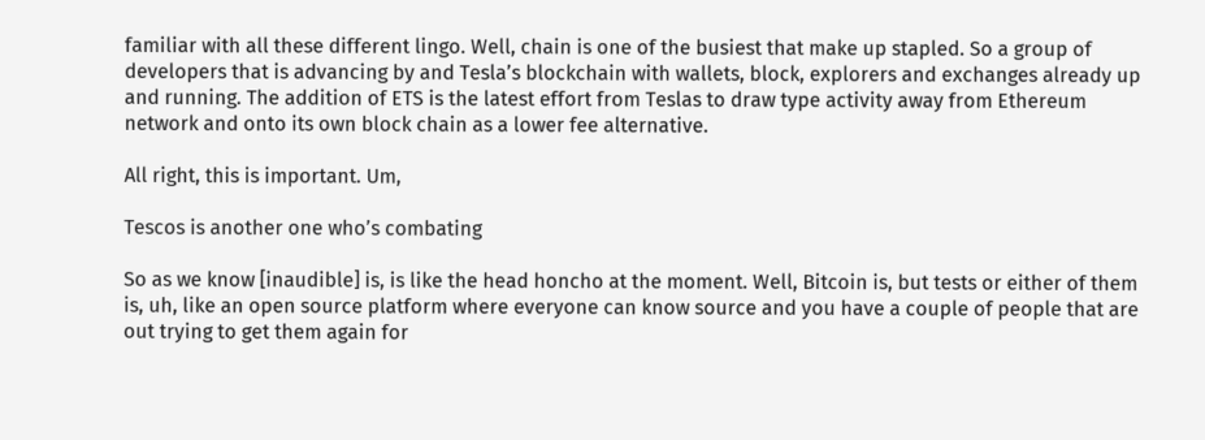familiar with all these different lingo. Well, chain is one of the busiest that make up stapled. So a group of developers that is advancing by and Tesla’s blockchain with wallets, block, explorers and exchanges already up and running. The addition of ETS is the latest effort from Teslas to draw type activity away from Ethereum network and onto its own block chain as a lower fee alternative.

All right, this is important. Um,

Tescos is another one who’s combating

So as we know [inaudible] is, is like the head honcho at the moment. Well, Bitcoin is, but tests or either of them is, uh, like an open source platform where everyone can know source and you have a couple of people that are out trying to get them again for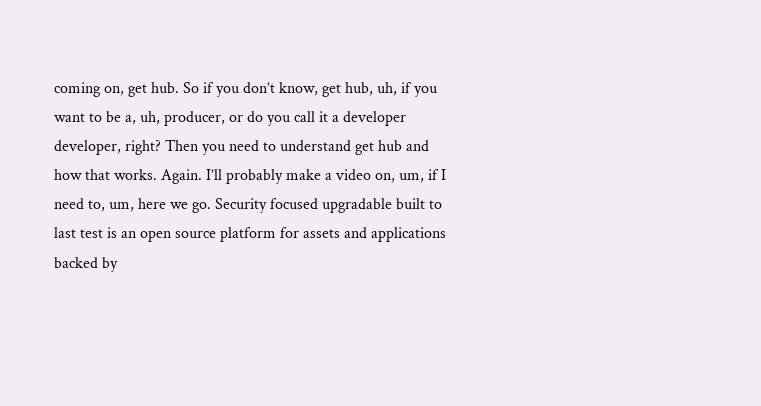coming on, get hub. So if you don’t know, get hub, uh, if you want to be a, uh, producer, or do you call it a developer developer, right? Then you need to understand get hub and how that works. Again. I’ll probably make a video on, um, if I need to, um, here we go. Security focused upgradable built to last test is an open source platform for assets and applications backed by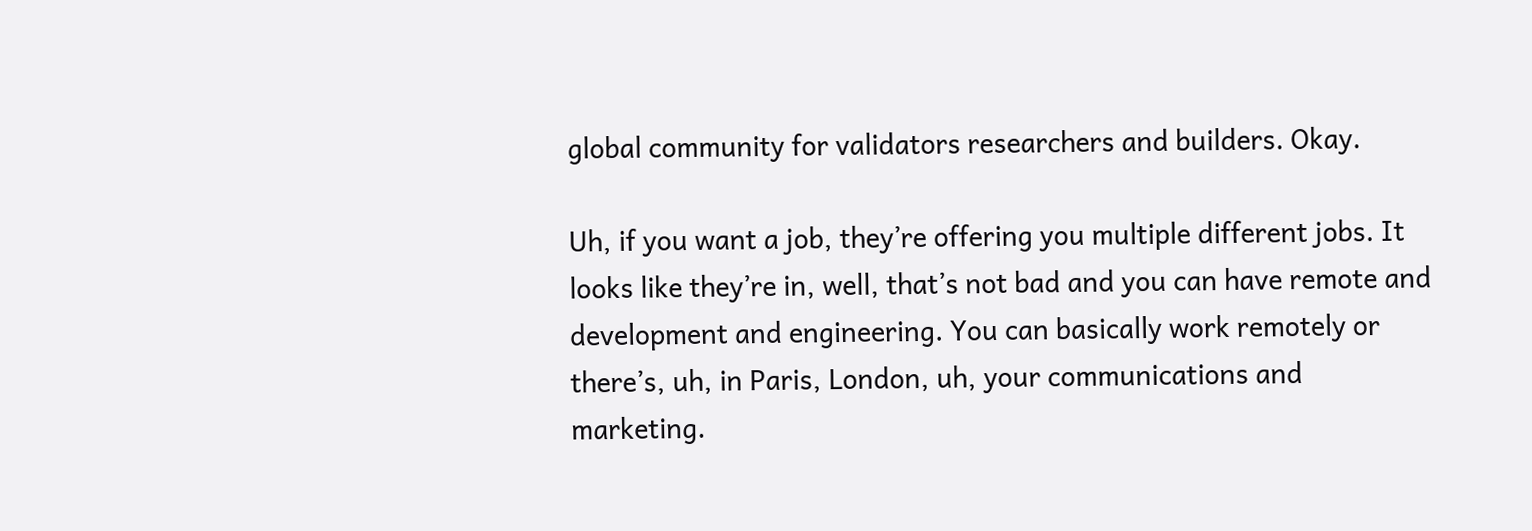global community for validators researchers and builders. Okay.

Uh, if you want a job, they’re offering you multiple different jobs. It looks like they’re in, well, that’s not bad and you can have remote and development and engineering. You can basically work remotely or there’s, uh, in Paris, London, uh, your communications and marketing.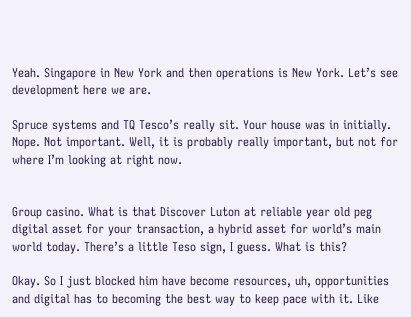Yeah. Singapore in New York and then operations is New York. Let’s see development here we are.

Spruce systems and TQ Tesco’s really sit. Your house was in initially. Nope. Not important. Well, it is probably really important, but not for where I’m looking at right now.


Group casino. What is that Discover Luton at reliable year old peg digital asset for your transaction, a hybrid asset for world’s main world today. There’s a little Teso sign, I guess. What is this?

Okay. So I just blocked him have become resources, uh, opportunities and digital has to becoming the best way to keep pace with it. Like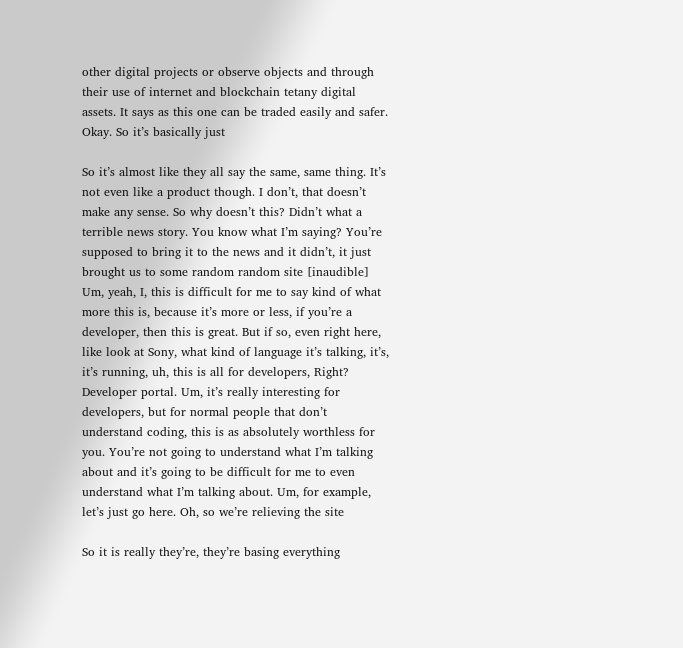other digital projects or observe objects and through their use of internet and blockchain tetany digital assets. It says as this one can be traded easily and safer. Okay. So it’s basically just

So it’s almost like they all say the same, same thing. It’s not even like a product though. I don’t, that doesn’t make any sense. So why doesn’t this? Didn’t what a terrible news story. You know what I’m saying? You’re supposed to bring it to the news and it didn’t, it just brought us to some random random site [inaudible] Um, yeah, I, this is difficult for me to say kind of what more this is, because it’s more or less, if you’re a developer, then this is great. But if so, even right here, like look at Sony, what kind of language it’s talking, it’s, it’s running, uh, this is all for developers, Right? Developer portal. Um, it’s really interesting for developers, but for normal people that don’t understand coding, this is as absolutely worthless for you. You’re not going to understand what I’m talking about and it’s going to be difficult for me to even understand what I’m talking about. Um, for example, let’s just go here. Oh, so we’re relieving the site

So it is really they’re, they’re basing everything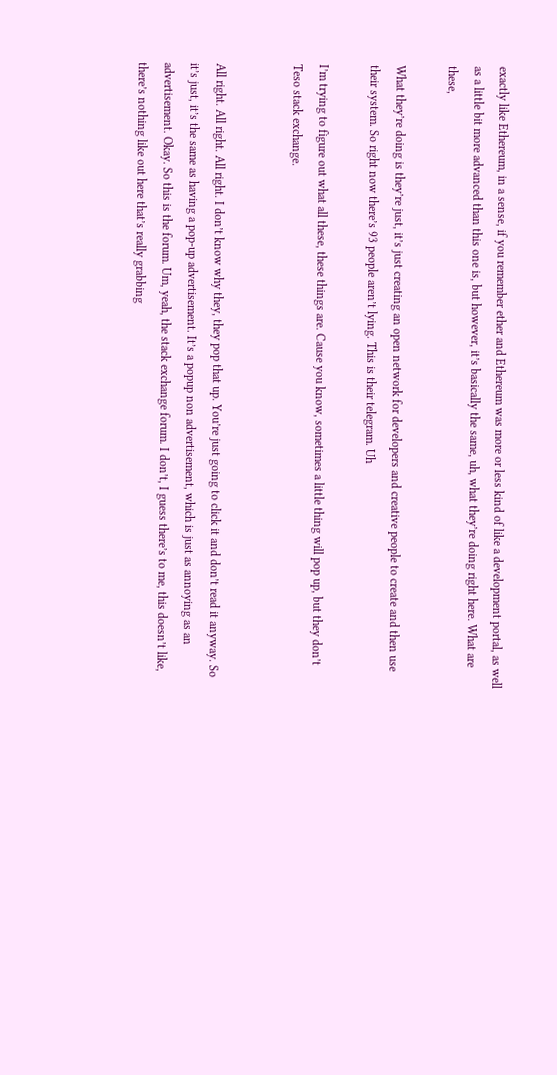exactly like Ethereum, in a sense, if you remember ether and Ethereum was more or less kind of like a development portal, as well as a little bit more advanced than this one is, but however, it’s basically the same, uh, what they’re doing right here. What are these,

What they’re doing is they’re just, it’s just creating an open network for developers and creative people to create and then use their system. So right now there’s 93 people aren’t lying. This is their telegram. Uh

I’m trying to figure out what all these, these things are. Cause you know, sometimes a little thing will pop up, but they don’t Teso stack exchange.


All right. All right. All right. I don’t know why they, they pop that up. You’re just going to click it and don’t read it anyway. So it’s just, it’s the same as having a pop-up advertisement. It’s a popup non advertisement, which is just as annoying as an advertisement. Okay. So this is the forum. Um, yeah, the stack exchange forum. I don’t, I guess there’s to me, this doesn’t like, there’s nothing like out here that’s really grabbing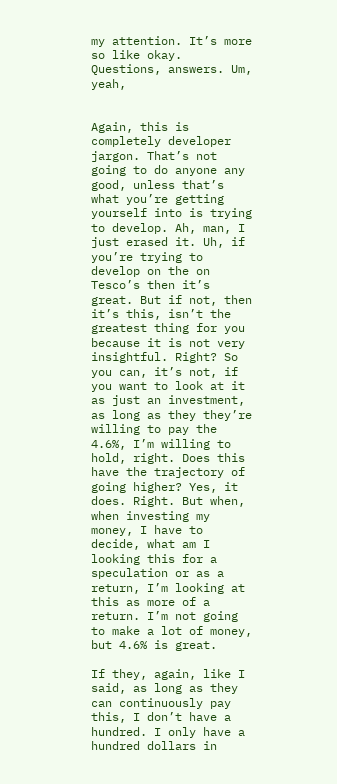my attention. It’s more so like okay. Questions, answers. Um, yeah,


Again, this is completely developer jargon. That’s not going to do anyone any good, unless that’s what you’re getting yourself into is trying to develop. Ah, man, I just erased it. Uh, if you’re trying to develop on the on Tesco’s then it’s great. But if not, then it’s this, isn’t the greatest thing for you because it is not very insightful. Right? So you can, it’s not, if you want to look at it as just an investment, as long as they they’re willing to pay the 4.6%, I’m willing to hold, right. Does this have the trajectory of going higher? Yes, it does. Right. But when, when investing my money, I have to decide, what am I looking this for a speculation or as a return, I’m looking at this as more of a return. I’m not going to make a lot of money, but 4.6% is great.

If they, again, like I said, as long as they can continuously pay this, I don’t have a hundred. I only have a hundred dollars in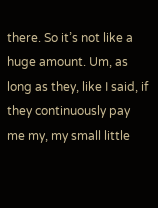there. So it’s not like a huge amount. Um, as long as they, like I said, if they continuously pay me my, my small little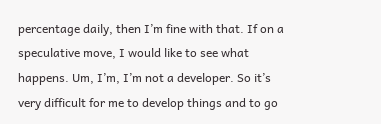percentage daily, then I’m fine with that. If on a speculative move, I would like to see what happens. Um, I’m, I’m not a developer. So it’s very difficult for me to develop things and to go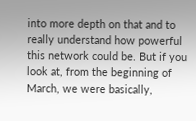into more depth on that and to really understand how powerful this network could be. But if you look at, from the beginning of March, we were basically,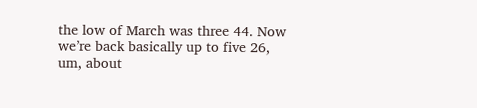the low of March was three 44. Now we’re back basically up to five 26, um, about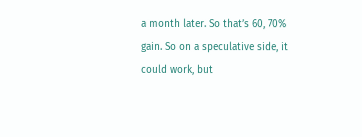a month later. So that’s 60, 70% gain. So on a speculative side, it could work, but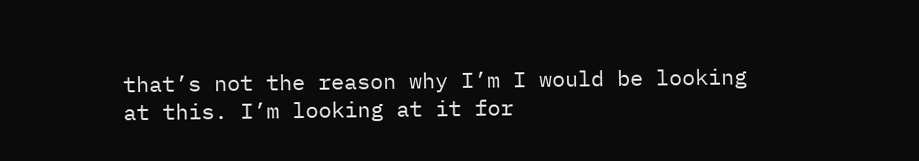that’s not the reason why I’m I would be looking at this. I’m looking at it for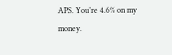APS. You’re 4.6% on my money.